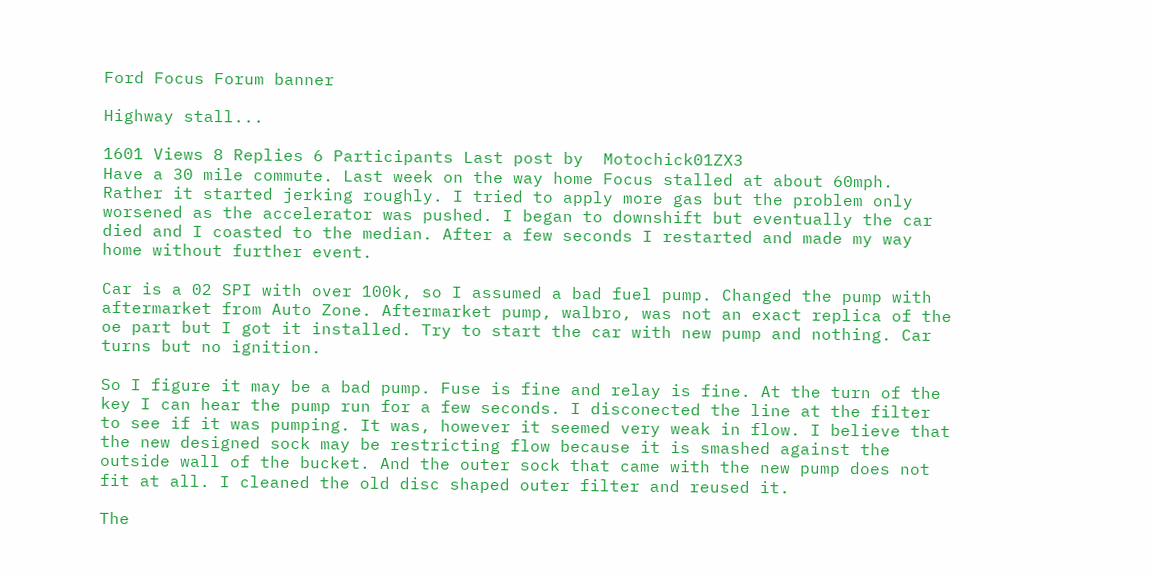Ford Focus Forum banner

Highway stall...

1601 Views 8 Replies 6 Participants Last post by  Motochick01ZX3
Have a 30 mile commute. Last week on the way home Focus stalled at about 60mph. Rather it started jerking roughly. I tried to apply more gas but the problem only worsened as the accelerator was pushed. I began to downshift but eventually the car died and I coasted to the median. After a few seconds I restarted and made my way home without further event.

Car is a 02 SPI with over 100k, so I assumed a bad fuel pump. Changed the pump with aftermarket from Auto Zone. Aftermarket pump, walbro, was not an exact replica of the oe part but I got it installed. Try to start the car with new pump and nothing. Car turns but no ignition.

So I figure it may be a bad pump. Fuse is fine and relay is fine. At the turn of the key I can hear the pump run for a few seconds. I disconected the line at the filter to see if it was pumping. It was, however it seemed very weak in flow. I believe that the new designed sock may be restricting flow because it is smashed against the outside wall of the bucket. And the outer sock that came with the new pump does not fit at all. I cleaned the old disc shaped outer filter and reused it.

The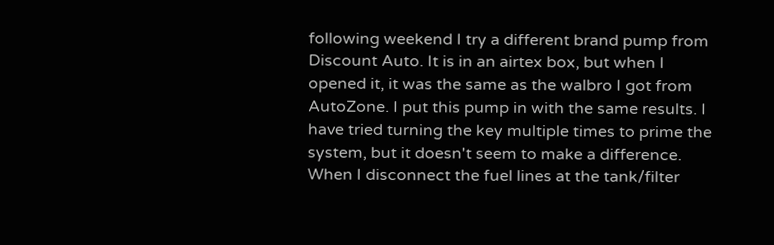following weekend I try a different brand pump from Discount Auto. It is in an airtex box, but when I opened it, it was the same as the walbro I got from AutoZone. I put this pump in with the same results. I have tried turning the key multiple times to prime the system, but it doesn't seem to make a difference. When I disconnect the fuel lines at the tank/filter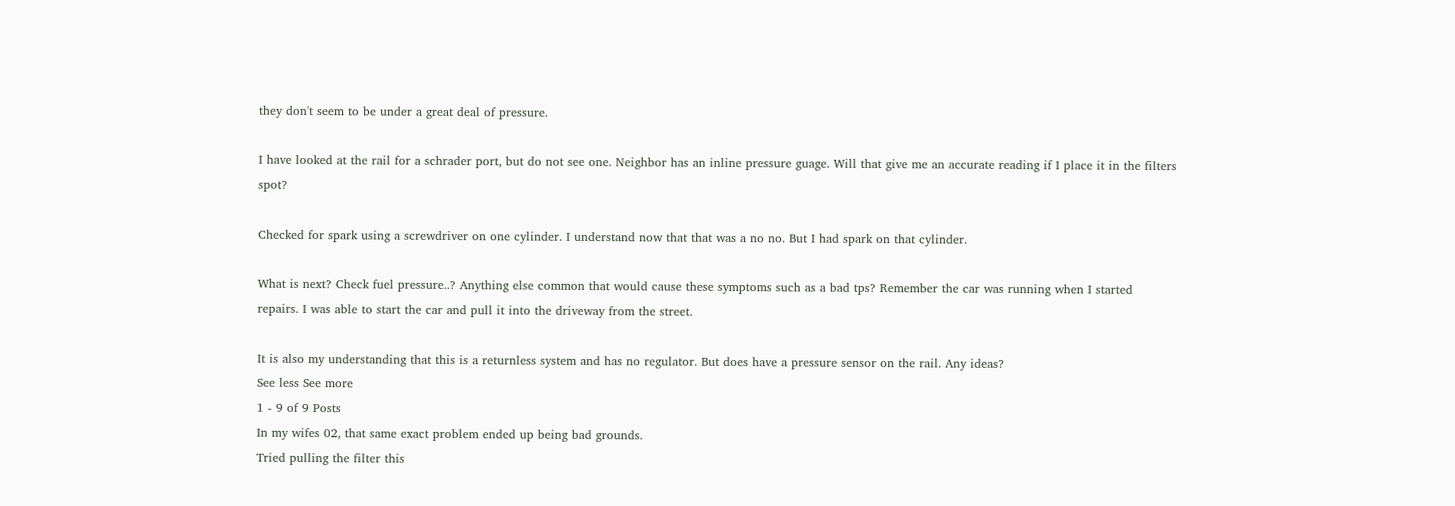they don't seem to be under a great deal of pressure.

I have looked at the rail for a schrader port, but do not see one. Neighbor has an inline pressure guage. Will that give me an accurate reading if I place it in the filters spot?

Checked for spark using a screwdriver on one cylinder. I understand now that that was a no no. But I had spark on that cylinder.

What is next? Check fuel pressure..? Anything else common that would cause these symptoms such as a bad tps? Remember the car was running when I started repairs. I was able to start the car and pull it into the driveway from the street.

It is also my understanding that this is a returnless system and has no regulator. But does have a pressure sensor on the rail. Any ideas?
See less See more
1 - 9 of 9 Posts
In my wifes 02, that same exact problem ended up being bad grounds.
Tried pulling the filter this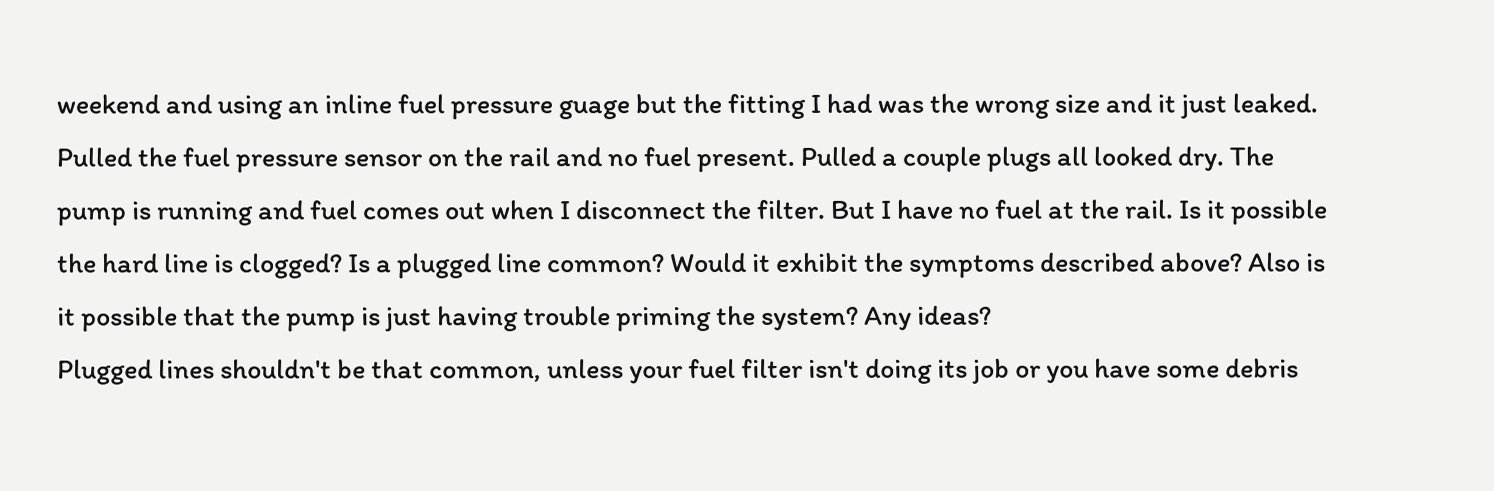weekend and using an inline fuel pressure guage but the fitting I had was the wrong size and it just leaked. Pulled the fuel pressure sensor on the rail and no fuel present. Pulled a couple plugs all looked dry. The pump is running and fuel comes out when I disconnect the filter. But I have no fuel at the rail. Is it possible the hard line is clogged? Is a plugged line common? Would it exhibit the symptoms described above? Also is it possible that the pump is just having trouble priming the system? Any ideas?
Plugged lines shouldn't be that common, unless your fuel filter isn't doing its job or you have some debris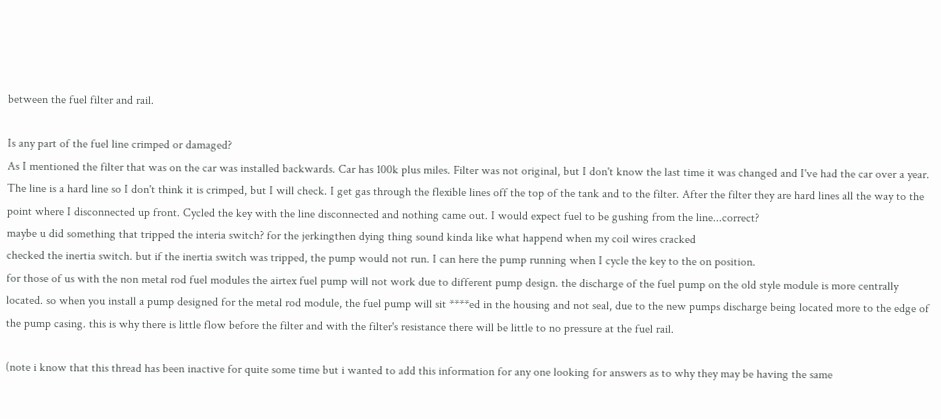between the fuel filter and rail.

Is any part of the fuel line crimped or damaged?
As I mentioned the filter that was on the car was installed backwards. Car has 100k plus miles. Filter was not original, but I don't know the last time it was changed and I've had the car over a year. The line is a hard line so I don't think it is crimped, but I will check. I get gas through the flexible lines off the top of the tank and to the filter. After the filter they are hard lines all the way to the point where I disconnected up front. Cycled the key with the line disconnected and nothing came out. I would expect fuel to be gushing from the line...correct?
maybe u did something that tripped the interia switch? for the jerkingthen dying thing sound kinda like what happend when my coil wires cracked
checked the inertia switch. but if the inertia switch was tripped, the pump would not run. I can here the pump running when I cycle the key to the on position.
for those of us with the non metal rod fuel modules the airtex fuel pump will not work due to different pump design. the discharge of the fuel pump on the old style module is more centrally located. so when you install a pump designed for the metal rod module, the fuel pump will sit ****ed in the housing and not seal, due to the new pumps discharge being located more to the edge of the pump casing. this is why there is little flow before the filter and with the filter's resistance there will be little to no pressure at the fuel rail.

(note i know that this thread has been inactive for quite some time but i wanted to add this information for any one looking for answers as to why they may be having the same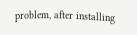problem, after installing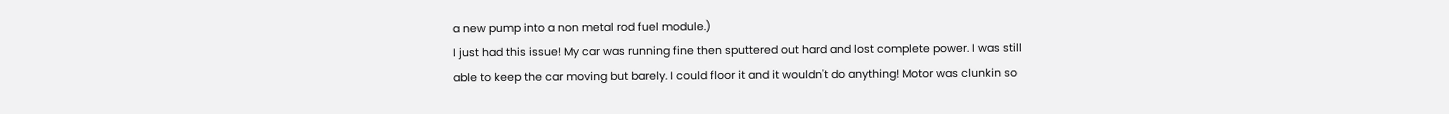a new pump into a non metal rod fuel module.)
I just had this issue! My car was running fine then sputtered out hard and lost complete power. I was still able to keep the car moving but barely. I could floor it and it wouldn't do anything! Motor was clunkin so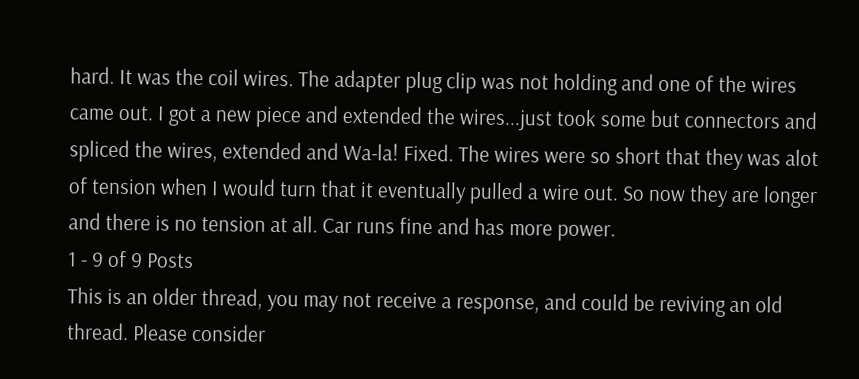hard. It was the coil wires. The adapter plug clip was not holding and one of the wires came out. I got a new piece and extended the wires...just took some but connectors and spliced the wires, extended and Wa-la! Fixed. The wires were so short that they was alot of tension when I would turn that it eventually pulled a wire out. So now they are longer and there is no tension at all. Car runs fine and has more power.
1 - 9 of 9 Posts
This is an older thread, you may not receive a response, and could be reviving an old thread. Please consider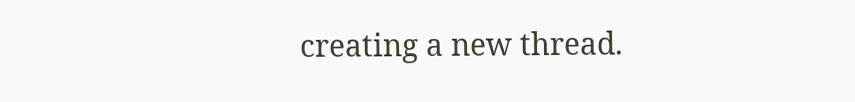creating a new thread.